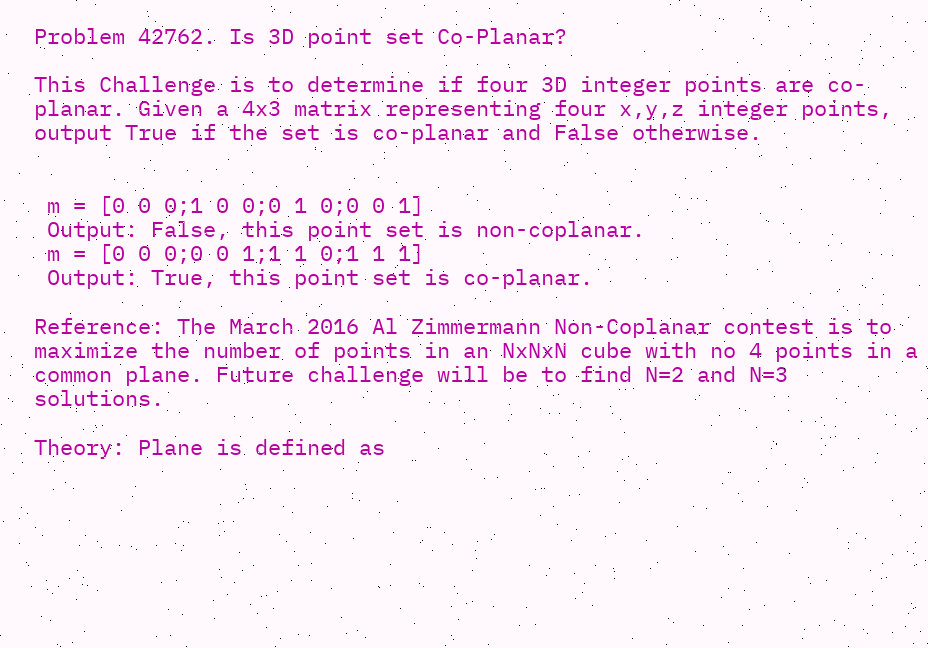Problem 42762. Is 3D point set Co-Planar?

This Challenge is to determine if four 3D integer points are co-planar. Given a 4x3 matrix representing four x,y,z integer points, output True if the set is co-planar and False otherwise.


 m = [0 0 0;1 0 0;0 1 0;0 0 1]
 Output: False, this point set is non-coplanar.
 m = [0 0 0;0 0 1;1 1 0;1 1 1]
 Output: True, this point set is co-planar.

Reference: The March 2016 Al Zimmermann Non-Coplanar contest is to maximize the number of points in an NxNxN cube with no 4 points in a common plane. Future challenge will be to find N=2 and N=3 solutions.

Theory: Plane is defined as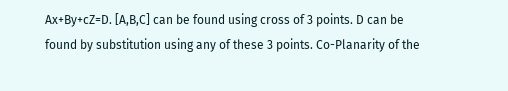Ax+By+cZ=D. [A,B,C] can be found using cross of 3 points. D can be found by substitution using any of these 3 points. Co-Planarity of the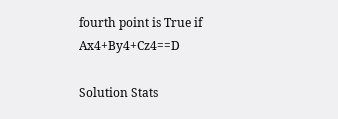fourth point is True if Ax4+By4+Cz4==D

Solution Stats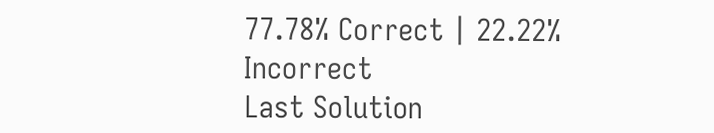77.78% Correct | 22.22% Incorrect
Last Solution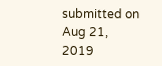submitted on Aug 21, 2019